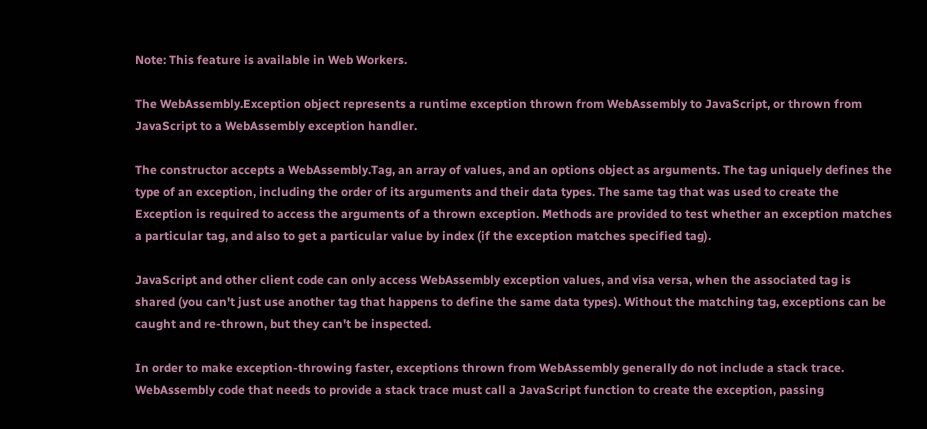Note: This feature is available in Web Workers.

The WebAssembly.Exception object represents a runtime exception thrown from WebAssembly to JavaScript, or thrown from JavaScript to a WebAssembly exception handler.

The constructor accepts a WebAssembly.Tag, an array of values, and an options object as arguments. The tag uniquely defines the type of an exception, including the order of its arguments and their data types. The same tag that was used to create the Exception is required to access the arguments of a thrown exception. Methods are provided to test whether an exception matches a particular tag, and also to get a particular value by index (if the exception matches specified tag).

JavaScript and other client code can only access WebAssembly exception values, and visa versa, when the associated tag is shared (you can't just use another tag that happens to define the same data types). Without the matching tag, exceptions can be caught and re-thrown, but they can't be inspected.

In order to make exception-throwing faster, exceptions thrown from WebAssembly generally do not include a stack trace. WebAssembly code that needs to provide a stack trace must call a JavaScript function to create the exception, passing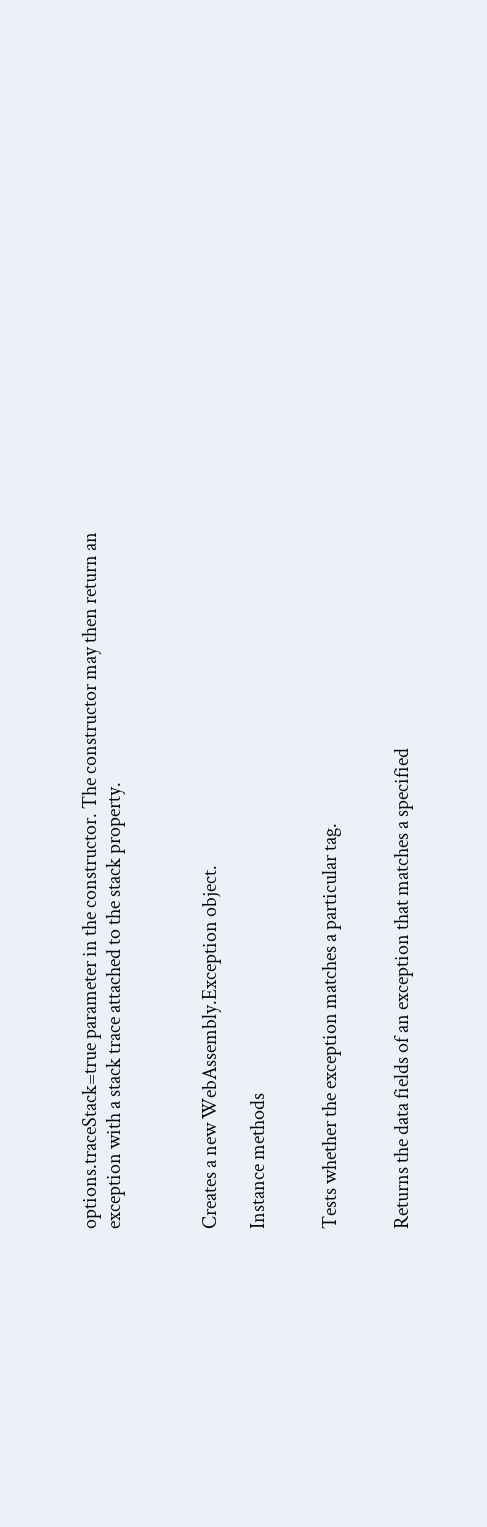options.traceStack=true parameter in the constructor. The constructor may then return an exception with a stack trace attached to the stack property.



Creates a new WebAssembly.Exception object.

Instance methods


Tests whether the exception matches a particular tag.


Returns the data fields of an exception that matches a specified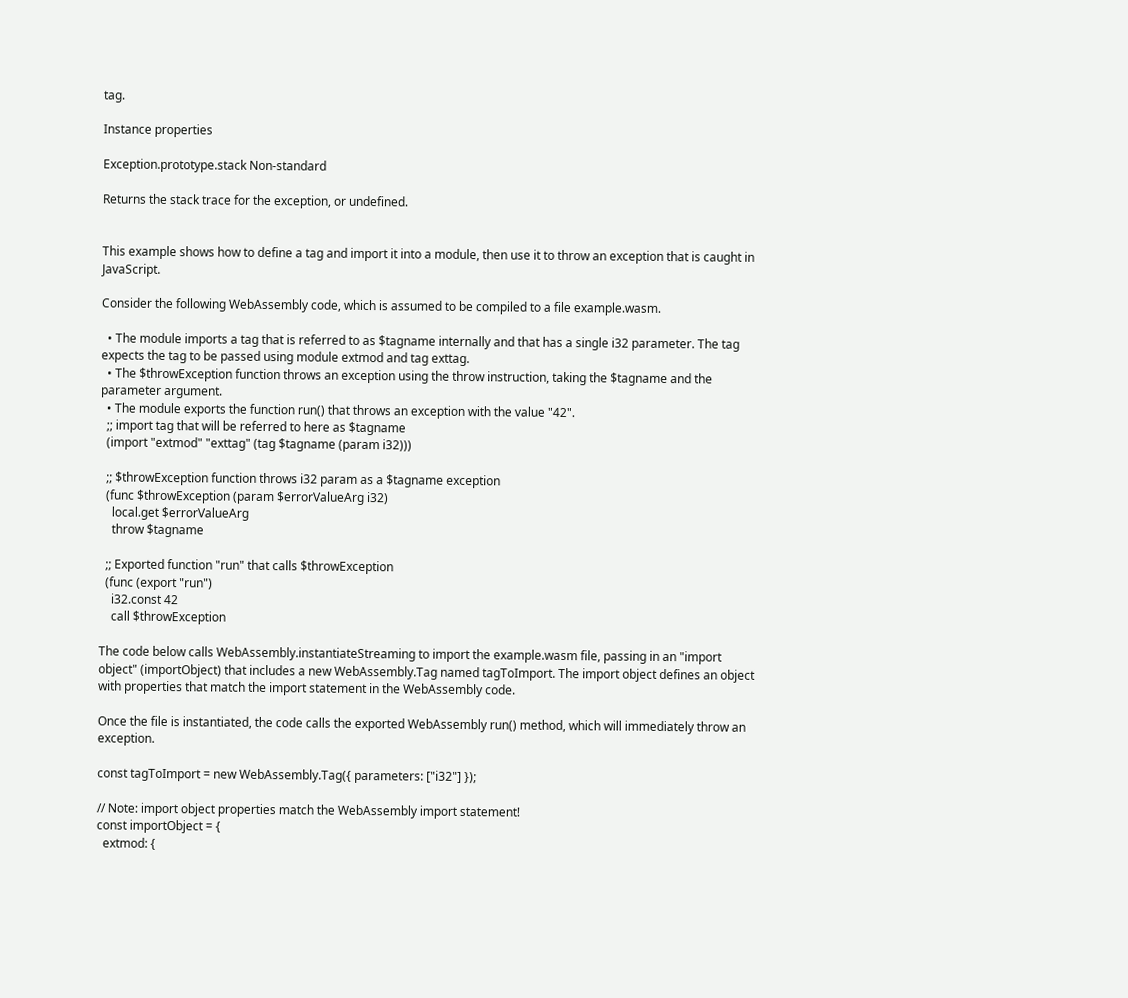tag.

Instance properties

Exception.prototype.stack Non-standard

Returns the stack trace for the exception, or undefined.


This example shows how to define a tag and import it into a module, then use it to throw an exception that is caught in JavaScript.

Consider the following WebAssembly code, which is assumed to be compiled to a file example.wasm.

  • The module imports a tag that is referred to as $tagname internally and that has a single i32 parameter. The tag expects the tag to be passed using module extmod and tag exttag.
  • The $throwException function throws an exception using the throw instruction, taking the $tagname and the parameter argument.
  • The module exports the function run() that throws an exception with the value "42".
  ;; import tag that will be referred to here as $tagname
  (import "extmod" "exttag" (tag $tagname (param i32)))

  ;; $throwException function throws i32 param as a $tagname exception
  (func $throwException (param $errorValueArg i32)
    local.get $errorValueArg
    throw $tagname

  ;; Exported function "run" that calls $throwException
  (func (export "run")
    i32.const 42
    call $throwException

The code below calls WebAssembly.instantiateStreaming to import the example.wasm file, passing in an "import object" (importObject) that includes a new WebAssembly.Tag named tagToImport. The import object defines an object with properties that match the import statement in the WebAssembly code.

Once the file is instantiated, the code calls the exported WebAssembly run() method, which will immediately throw an exception.

const tagToImport = new WebAssembly.Tag({ parameters: ["i32"] });

// Note: import object properties match the WebAssembly import statement!
const importObject = {
  extmod: {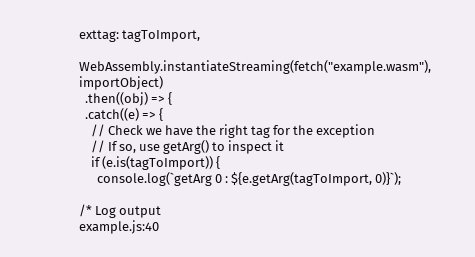exttag: tagToImport,

WebAssembly.instantiateStreaming(fetch("example.wasm"), importObject)
  .then((obj) => {
  .catch((e) => {
    // Check we have the right tag for the exception
    // If so, use getArg() to inspect it
    if (e.is(tagToImport)) {
      console.log(`getArg 0 : ${e.getArg(tagToImport, 0)}`);

/* Log output
example.js:40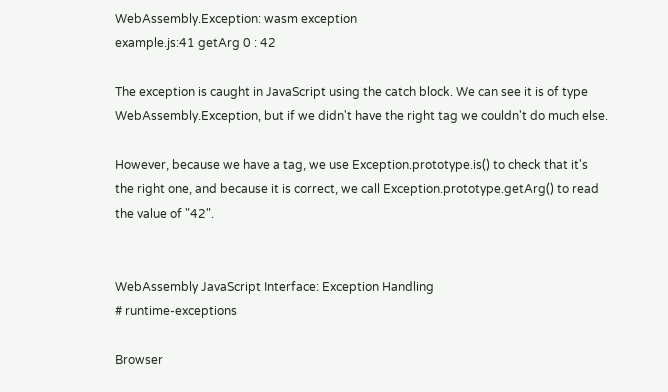WebAssembly.Exception: wasm exception
example.js:41 getArg 0 : 42

The exception is caught in JavaScript using the catch block. We can see it is of type WebAssembly.Exception, but if we didn't have the right tag we couldn't do much else.

However, because we have a tag, we use Exception.prototype.is() to check that it's the right one, and because it is correct, we call Exception.prototype.getArg() to read the value of "42".


WebAssembly JavaScript Interface: Exception Handling
# runtime-exceptions

Browser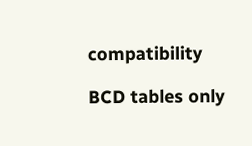compatibility

BCD tables only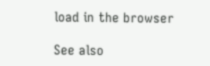load in the browser

See also